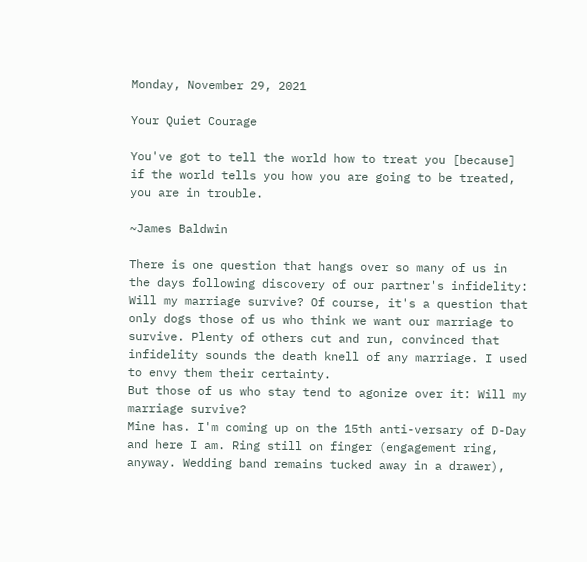Monday, November 29, 2021

Your Quiet Courage

You've got to tell the world how to treat you [because] if the world tells you how you are going to be treated, you are in trouble.

~James Baldwin

There is one question that hangs over so many of us in the days following discovery of our partner's infidelity: Will my marriage survive? Of course, it's a question that only dogs those of us who think we want our marriage to survive. Plenty of others cut and run, convinced that infidelity sounds the death knell of any marriage. I used to envy them their certainty.
But those of us who stay tend to agonize over it: Will my marriage survive?
Mine has. I'm coming up on the 15th anti-versary of D-Day and here I am. Ring still on finger (engagement ring, anyway. Wedding band remains tucked away in a drawer),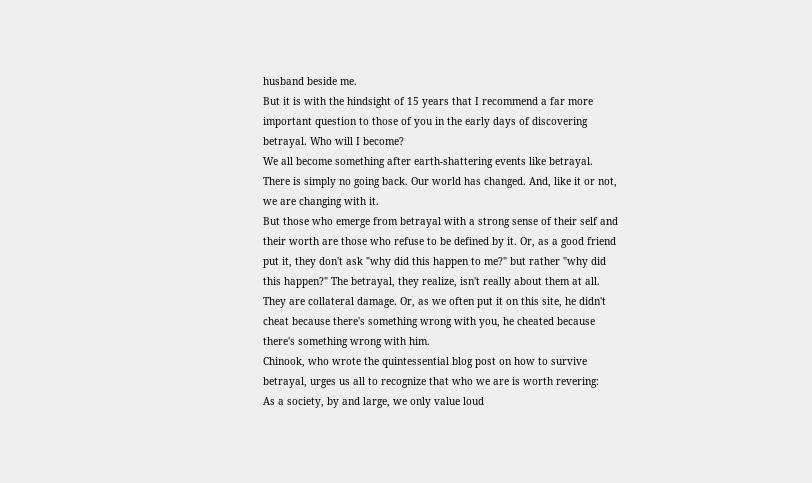husband beside me.
But it is with the hindsight of 15 years that I recommend a far more important question to those of you in the early days of discovering betrayal. Who will I become?
We all become something after earth-shattering events like betrayal. There is simply no going back. Our world has changed. And, like it or not, we are changing with it.
But those who emerge from betrayal with a strong sense of their self and their worth are those who refuse to be defined by it. Or, as a good friend put it, they don't ask "why did this happen to me?" but rather "why did this happen?" The betrayal, they realize, isn't really about them at all. They are collateral damage. Or, as we often put it on this site, he didn't cheat because there's something wrong with you, he cheated because there's something wrong with him.
Chinook, who wrote the quintessential blog post on how to survive betrayal, urges us all to recognize that who we are is worth revering:
As a society, by and large, we only value loud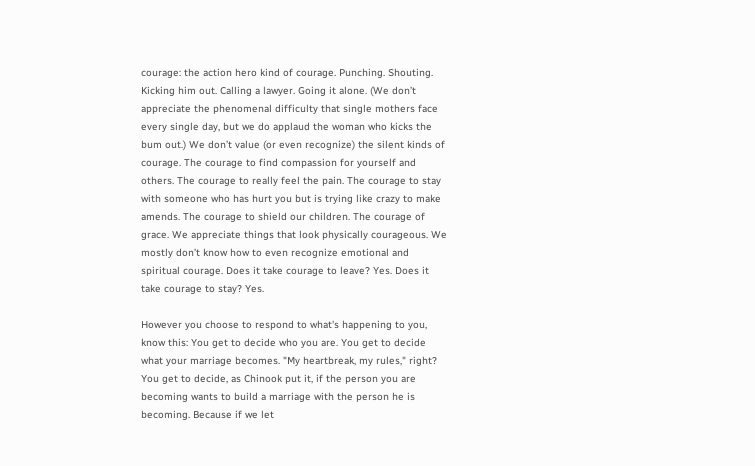courage: the action hero kind of courage. Punching. Shouting. Kicking him out. Calling a lawyer. Going it alone. (We don’t appreciate the phenomenal difficulty that single mothers face every single day, but we do applaud the woman who kicks the bum out.) We don’t value (or even recognize) the silent kinds of courage. The courage to find compassion for yourself and others. The courage to really feel the pain. The courage to stay with someone who has hurt you but is trying like crazy to make amends. The courage to shield our children. The courage of grace. We appreciate things that look physically courageous. We mostly don’t know how to even recognize emotional and spiritual courage. Does it take courage to leave? Yes. Does it take courage to stay? Yes.

However you choose to respond to what's happening to you, know this: You get to decide who you are. You get to decide what your marriage becomes. "My heartbreak, my rules," right? You get to decide, as Chinook put it, if the person you are becoming wants to build a marriage with the person he is becoming. Because if we let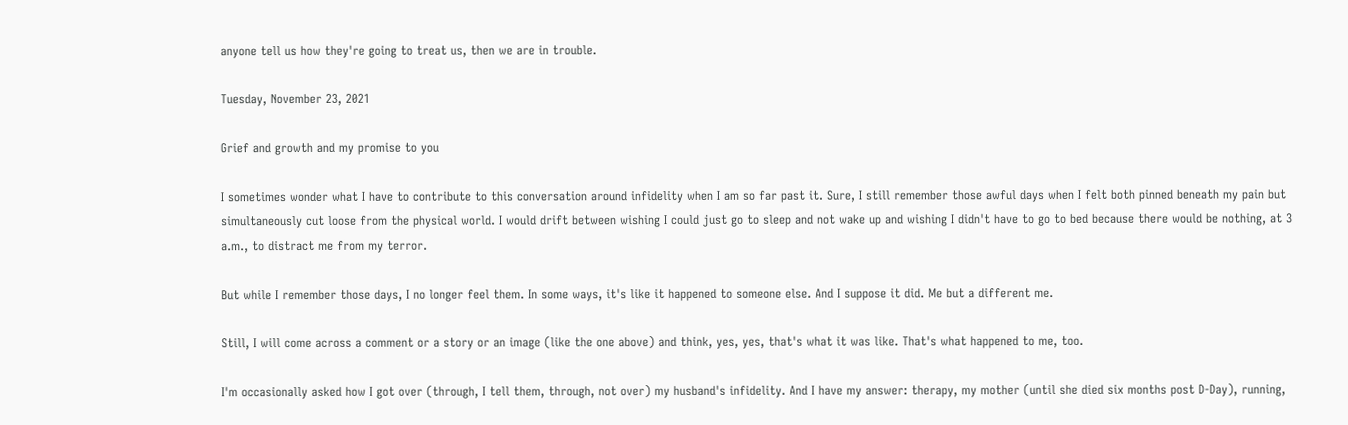anyone tell us how they're going to treat us, then we are in trouble.

Tuesday, November 23, 2021

Grief and growth and my promise to you

I sometimes wonder what I have to contribute to this conversation around infidelity when I am so far past it. Sure, I still remember those awful days when I felt both pinned beneath my pain but simultaneously cut loose from the physical world. I would drift between wishing I could just go to sleep and not wake up and wishing I didn't have to go to bed because there would be nothing, at 3 a.m., to distract me from my terror.

But while I remember those days, I no longer feel them. In some ways, it's like it happened to someone else. And I suppose it did. Me but a different me.

Still, I will come across a comment or a story or an image (like the one above) and think, yes, yes, that's what it was like. That's what happened to me, too.

I'm occasionally asked how I got over (through, I tell them, through, not over) my husband's infidelity. And I have my answer: therapy, my mother (until she died six months post D-Day), running,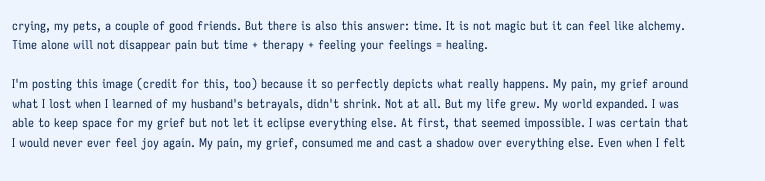crying, my pets, a couple of good friends. But there is also this answer: time. It is not magic but it can feel like alchemy. Time alone will not disappear pain but time + therapy + feeling your feelings = healing.

I'm posting this image (credit for this, too) because it so perfectly depicts what really happens. My pain, my grief around what I lost when I learned of my husband's betrayals, didn't shrink. Not at all. But my life grew. My world expanded. I was able to keep space for my grief but not let it eclipse everything else. At first, that seemed impossible. I was certain that I would never ever feel joy again. My pain, my grief, consumed me and cast a shadow over everything else. Even when I felt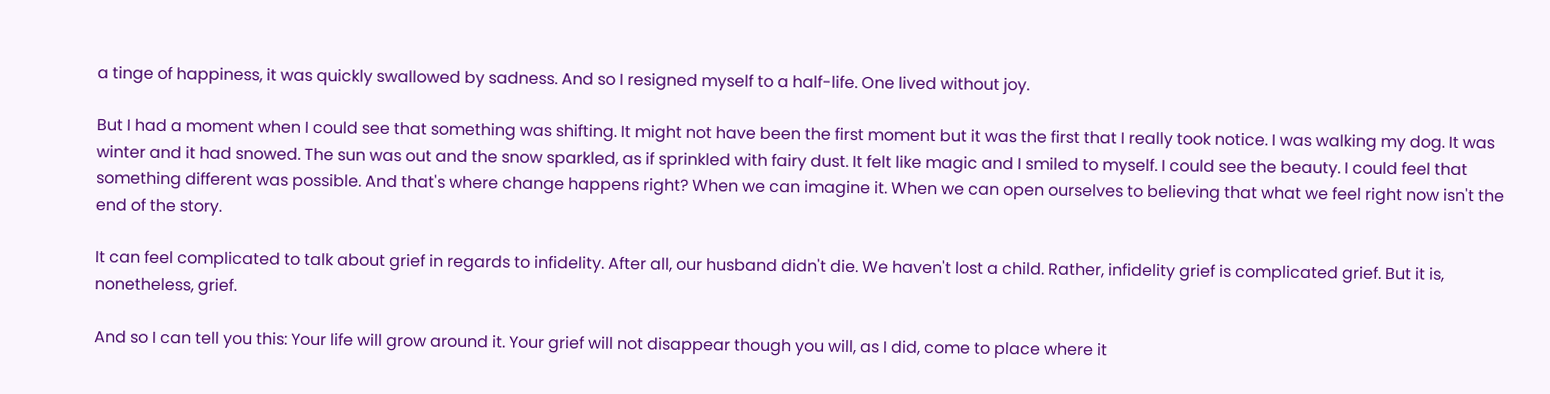a tinge of happiness, it was quickly swallowed by sadness. And so I resigned myself to a half-life. One lived without joy.

But I had a moment when I could see that something was shifting. It might not have been the first moment but it was the first that I really took notice. I was walking my dog. It was winter and it had snowed. The sun was out and the snow sparkled, as if sprinkled with fairy dust. It felt like magic and I smiled to myself. I could see the beauty. I could feel that something different was possible. And that's where change happens right? When we can imagine it. When we can open ourselves to believing that what we feel right now isn't the end of the story.

It can feel complicated to talk about grief in regards to infidelity. After all, our husband didn't die. We haven't lost a child. Rather, infidelity grief is complicated grief. But it is, nonetheless, grief.

And so I can tell you this: Your life will grow around it. Your grief will not disappear though you will, as I did, come to place where it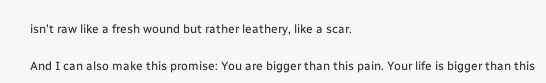isn't raw like a fresh wound but rather leathery, like a scar.

And I can also make this promise: You are bigger than this pain. Your life is bigger than this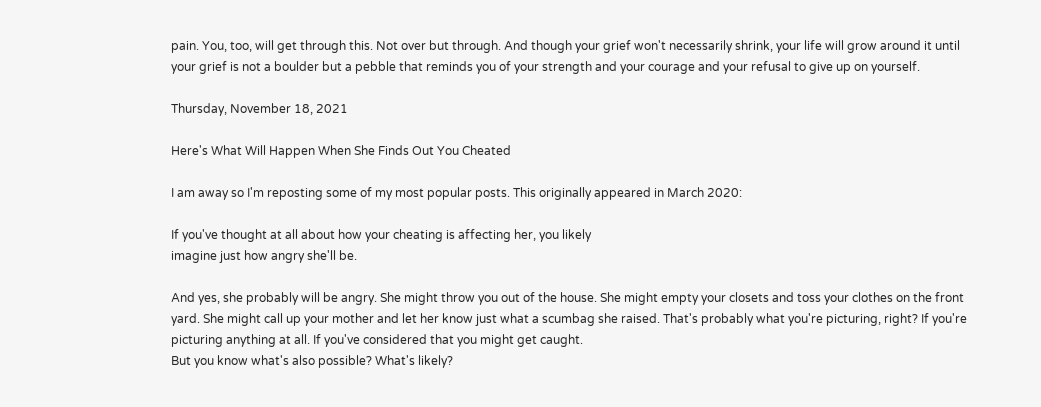pain. You, too, will get through this. Not over but through. And though your grief won't necessarily shrink, your life will grow around it until your grief is not a boulder but a pebble that reminds you of your strength and your courage and your refusal to give up on yourself.

Thursday, November 18, 2021

Here's What Will Happen When She Finds Out You Cheated

I am away so I'm reposting some of my most popular posts. This originally appeared in March 2020:

If you've thought at all about how your cheating is affecting her, you likely
imagine just how angry she'll be.

And yes, she probably will be angry. She might throw you out of the house. She might empty your closets and toss your clothes on the front yard. She might call up your mother and let her know just what a scumbag she raised. That's probably what you're picturing, right? If you're picturing anything at all. If you've considered that you might get caught.
But you know what's also possible? What's likely?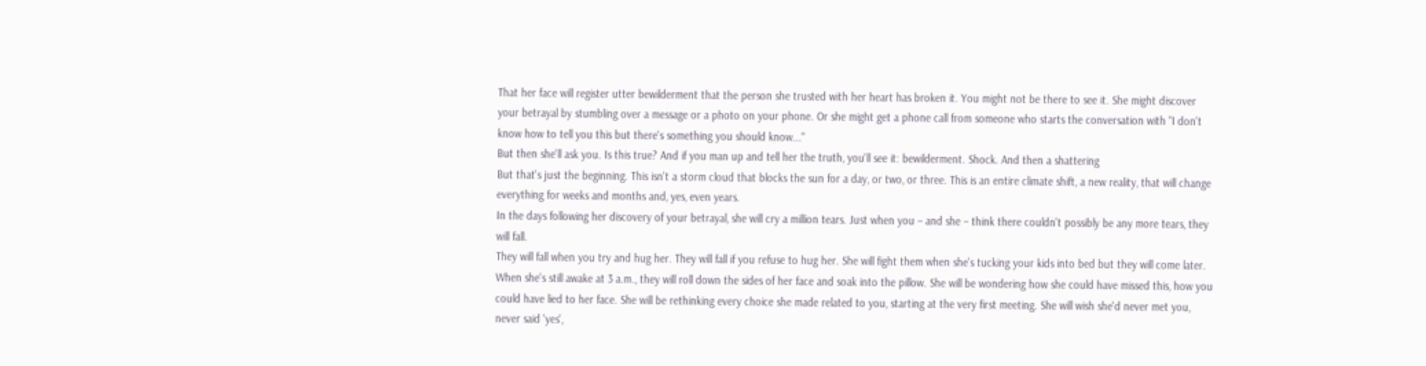That her face will register utter bewilderment that the person she trusted with her heart has broken it. You might not be there to see it. She might discover your betrayal by stumbling over a message or a photo on your phone. Or she might get a phone call from someone who starts the conversation with "I don't know how to tell you this but there's something you should know..."
But then she'll ask you. Is this true? And if you man up and tell her the truth, you'll see it: bewilderment. Shock. And then a shattering
But that's just the beginning. This isn't a storm cloud that blocks the sun for a day, or two, or three. This is an entire climate shift, a new reality, that will change everything for weeks and months and, yes, even years.
In the days following her discovery of your betrayal, she will cry a million tears. Just when you – and she – think there couldn't possibly be any more tears, they will fall.
They will fall when you try and hug her. They will fall if you refuse to hug her. She will fight them when she's tucking your kids into bed but they will come later. When she's still awake at 3 a.m., they will roll down the sides of her face and soak into the pillow. She will be wondering how she could have missed this, how you could have lied to her face. She will be rethinking every choice she made related to you, starting at the very first meeting. She will wish she'd never met you, never said 'yes',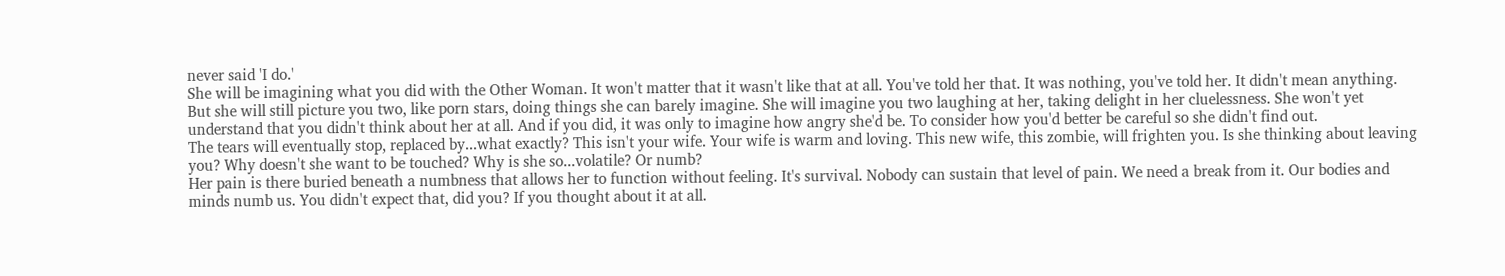never said 'I do.'
She will be imagining what you did with the Other Woman. It won't matter that it wasn't like that at all. You've told her that. It was nothing, you've told her. It didn't mean anything. But she will still picture you two, like porn stars, doing things she can barely imagine. She will imagine you two laughing at her, taking delight in her cluelessness. She won't yet understand that you didn't think about her at all. And if you did, it was only to imagine how angry she'd be. To consider how you'd better be careful so she didn't find out.
The tears will eventually stop, replaced by...what exactly? This isn't your wife. Your wife is warm and loving. This new wife, this zombie, will frighten you. Is she thinking about leaving you? Why doesn't she want to be touched? Why is she so...volatile? Or numb?
Her pain is there buried beneath a numbness that allows her to function without feeling. It's survival. Nobody can sustain that level of pain. We need a break from it. Our bodies and minds numb us. You didn't expect that, did you? If you thought about it at all.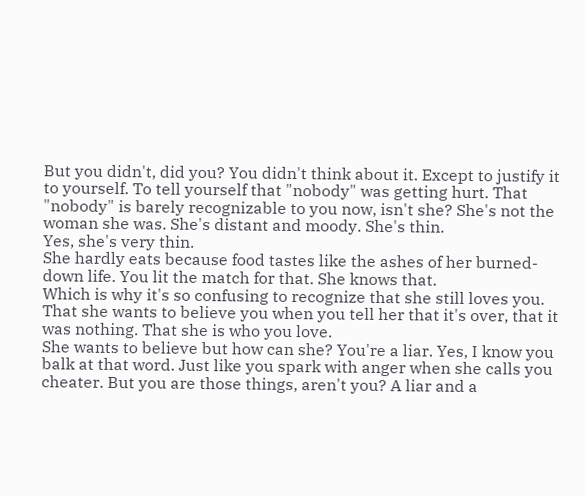But you didn't, did you? You didn't think about it. Except to justify it to yourself. To tell yourself that "nobody" was getting hurt. That "nobody" is barely recognizable to you now, isn't she? She's not the woman she was. She's distant and moody. She's thin.
Yes, she's very thin.
She hardly eats because food tastes like the ashes of her burned-down life. You lit the match for that. She knows that.
Which is why it's so confusing to recognize that she still loves you. That she wants to believe you when you tell her that it's over, that it was nothing. That she is who you love.
She wants to believe but how can she? You're a liar. Yes, I know you balk at that word. Just like you spark with anger when she calls you cheater. But you are those things, aren't you? A liar and a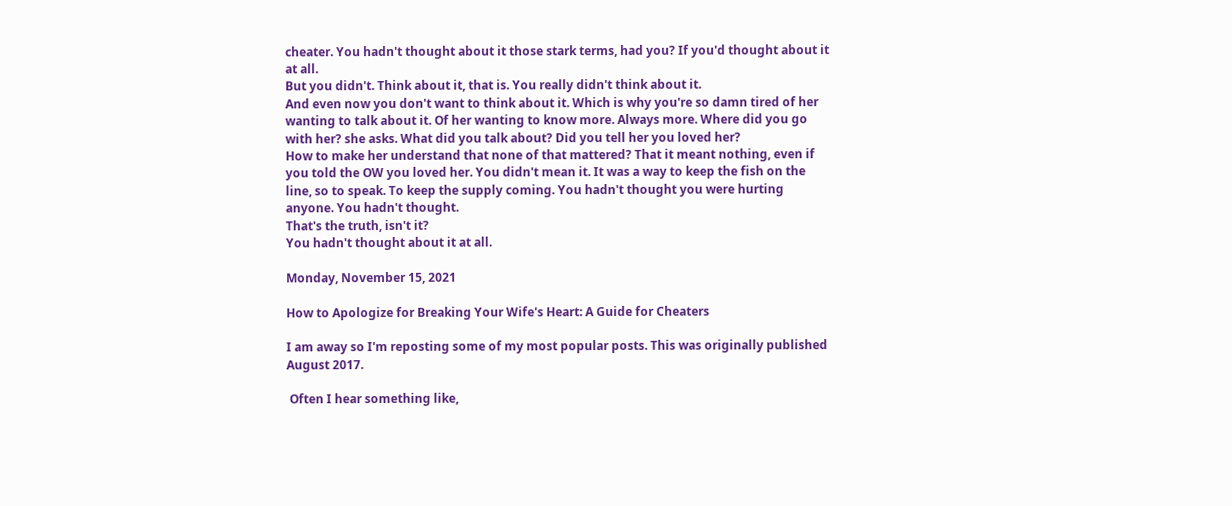cheater. You hadn't thought about it those stark terms, had you? If you'd thought about it at all.
But you didn't. Think about it, that is. You really didn't think about it.
And even now you don't want to think about it. Which is why you're so damn tired of her wanting to talk about it. Of her wanting to know more. Always more. Where did you go with her? she asks. What did you talk about? Did you tell her you loved her?
How to make her understand that none of that mattered? That it meant nothing, even if you told the OW you loved her. You didn't mean it. It was a way to keep the fish on the line, so to speak. To keep the supply coming. You hadn't thought you were hurting anyone. You hadn't thought.
That's the truth, isn't it?
You hadn't thought about it at all.

Monday, November 15, 2021

How to Apologize for Breaking Your Wife's Heart: A Guide for Cheaters

I am away so I'm reposting some of my most popular posts. This was originally published August 2017.

 Often I hear something like,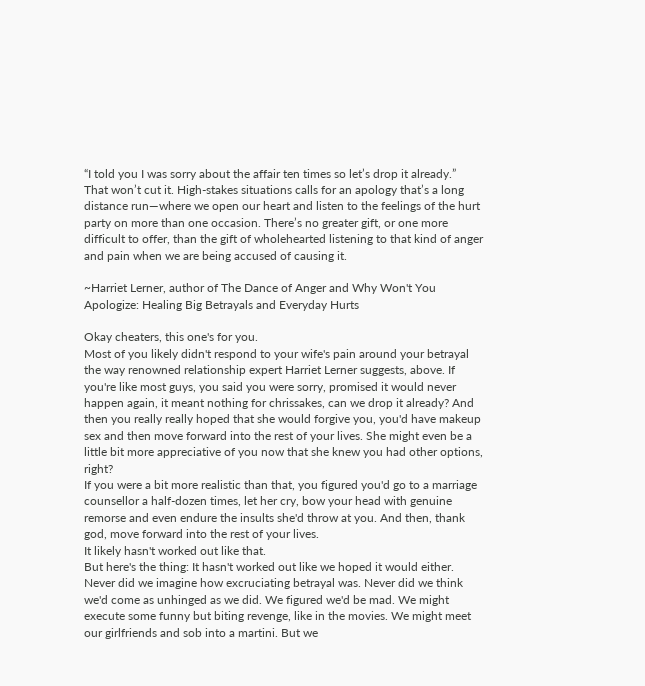“I told you I was sorry about the affair ten times so let’s drop it already.”  That won’t cut it. High-stakes situations calls for an apology that’s a long distance run—where we open our heart and listen to the feelings of the hurt party on more than one occasion. There’s no greater gift, or one more difficult to offer, than the gift of wholehearted listening to that kind of anger and pain when we are being accused of causing it.

~Harriet Lerner, author of The Dance of Anger and Why Won't You Apologize: Healing Big Betrayals and Everyday Hurts

Okay cheaters, this one's for you.
Most of you likely didn't respond to your wife's pain around your betrayal the way renowned relationship expert Harriet Lerner suggests, above. If you're like most guys, you said you were sorry, promised it would never happen again, it meant nothing for chrissakes, can we drop it already? And then you really really hoped that she would forgive you, you'd have makeup sex and then move forward into the rest of your lives. She might even be a little bit more appreciative of you now that she knew you had other options, right?
If you were a bit more realistic than that, you figured you'd go to a marriage counsellor a half-dozen times, let her cry, bow your head with genuine remorse and even endure the insults she'd throw at you. And then, thank god, move forward into the rest of your lives.
It likely hasn't worked out like that.
But here's the thing: It hasn't worked out like we hoped it would either. Never did we imagine how excruciating betrayal was. Never did we think we'd come as unhinged as we did. We figured we'd be mad. We might execute some funny but biting revenge, like in the movies. We might meet our girlfriends and sob into a martini. But we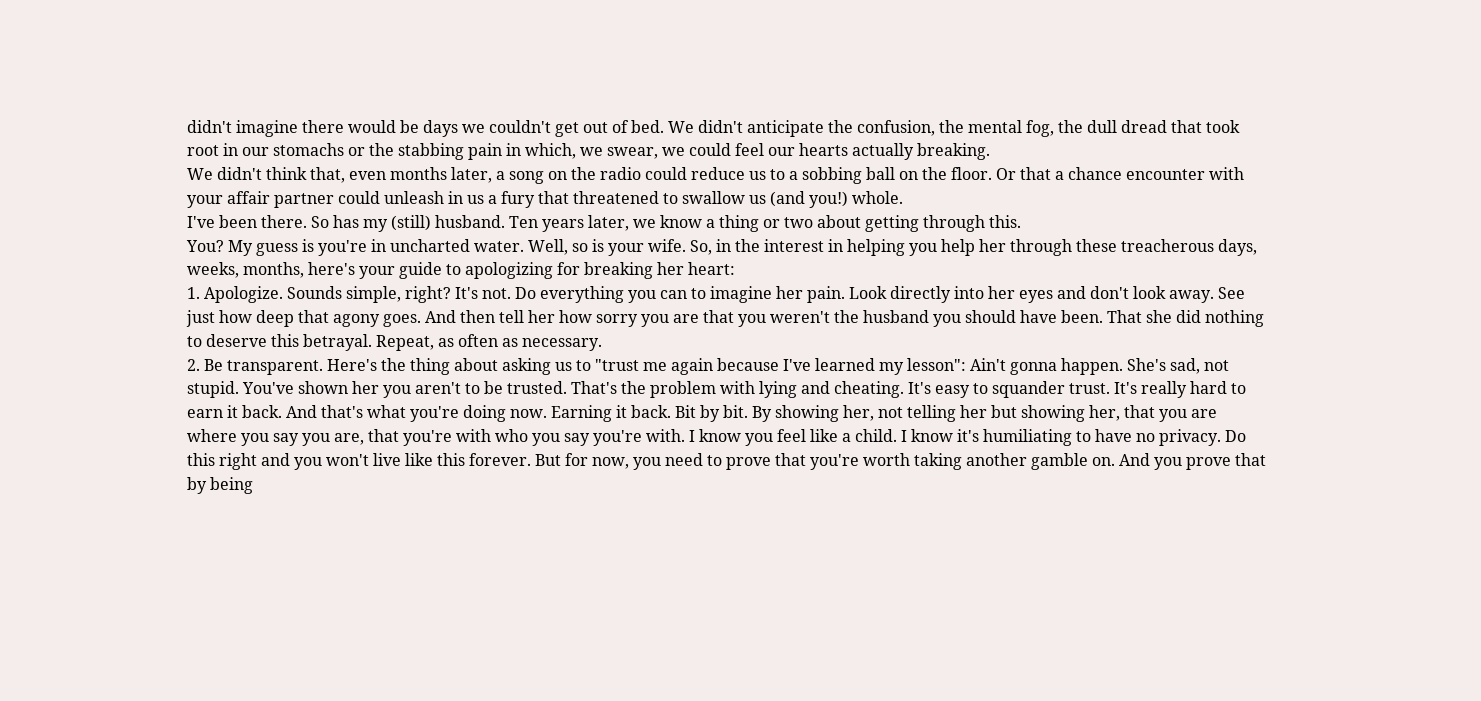didn't imagine there would be days we couldn't get out of bed. We didn't anticipate the confusion, the mental fog, the dull dread that took root in our stomachs or the stabbing pain in which, we swear, we could feel our hearts actually breaking.
We didn't think that, even months later, a song on the radio could reduce us to a sobbing ball on the floor. Or that a chance encounter with your affair partner could unleash in us a fury that threatened to swallow us (and you!) whole.
I've been there. So has my (still) husband. Ten years later, we know a thing or two about getting through this.
You? My guess is you're in uncharted water. Well, so is your wife. So, in the interest in helping you help her through these treacherous days, weeks, months, here's your guide to apologizing for breaking her heart:
1. Apologize. Sounds simple, right? It's not. Do everything you can to imagine her pain. Look directly into her eyes and don't look away. See just how deep that agony goes. And then tell her how sorry you are that you weren't the husband you should have been. That she did nothing to deserve this betrayal. Repeat, as often as necessary.
2. Be transparent. Here's the thing about asking us to "trust me again because I've learned my lesson": Ain't gonna happen. She's sad, not stupid. You've shown her you aren't to be trusted. That's the problem with lying and cheating. It's easy to squander trust. It's really hard to earn it back. And that's what you're doing now. Earning it back. Bit by bit. By showing her, not telling her but showing her, that you are where you say you are, that you're with who you say you're with. I know you feel like a child. I know it's humiliating to have no privacy. Do this right and you won't live like this forever. But for now, you need to prove that you're worth taking another gamble on. And you prove that by being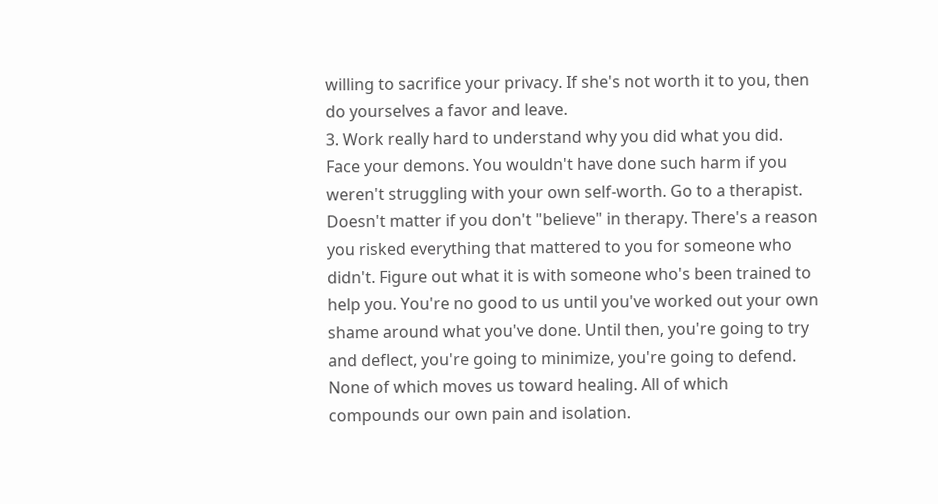willing to sacrifice your privacy. If she's not worth it to you, then do yourselves a favor and leave.
3. Work really hard to understand why you did what you did. Face your demons. You wouldn't have done such harm if you weren't struggling with your own self-worth. Go to a therapist. Doesn't matter if you don't "believe" in therapy. There's a reason you risked everything that mattered to you for someone who didn't. Figure out what it is with someone who's been trained to help you. You're no good to us until you've worked out your own shame around what you've done. Until then, you're going to try and deflect, you're going to minimize, you're going to defend. None of which moves us toward healing. All of which compounds our own pain and isolation.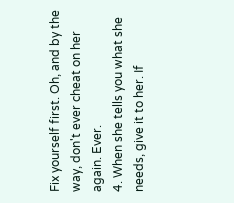Fix yourself first. Oh, and by the way, don't ever cheat on her again. Ever.
4. When she tells you what she needs, give it to her. If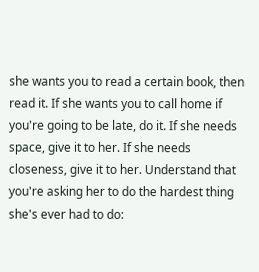she wants you to read a certain book, then read it. If she wants you to call home if you're going to be late, do it. If she needs space, give it to her. If she needs closeness, give it to her. Understand that you're asking her to do the hardest thing she's ever had to do: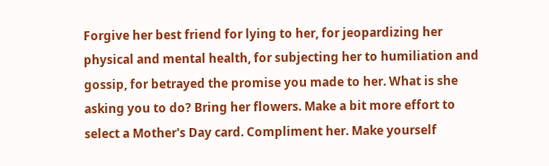Forgive her best friend for lying to her, for jeopardizing her physical and mental health, for subjecting her to humiliation and gossip, for betrayed the promise you made to her. What is she asking you to do? Bring her flowers. Make a bit more effort to select a Mother's Day card. Compliment her. Make yourself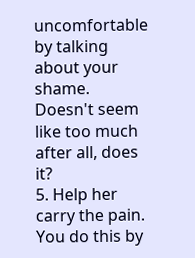uncomfortable by talking about your shame. Doesn't seem like too much after all, does it?
5. Help her carry the pain. You do this by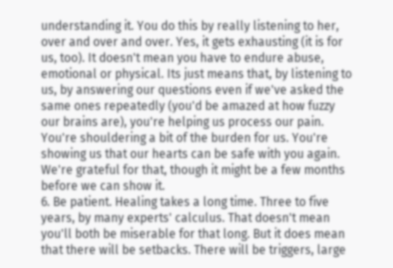understanding it. You do this by really listening to her, over and over and over. Yes, it gets exhausting (it is for us, too). It doesn't mean you have to endure abuse, emotional or physical. Its just means that, by listening to us, by answering our questions even if we've asked the same ones repeatedly (you'd be amazed at how fuzzy our brains are), you're helping us process our pain. You're shouldering a bit of the burden for us. You're showing us that our hearts can be safe with you again. We're grateful for that, though it might be a few months before we can show it.
6. Be patient. Healing takes a long time. Three to five years, by many experts' calculus. That doesn't mean you'll both be miserable for that long. But it does mean that there will be setbacks. There will be triggers, large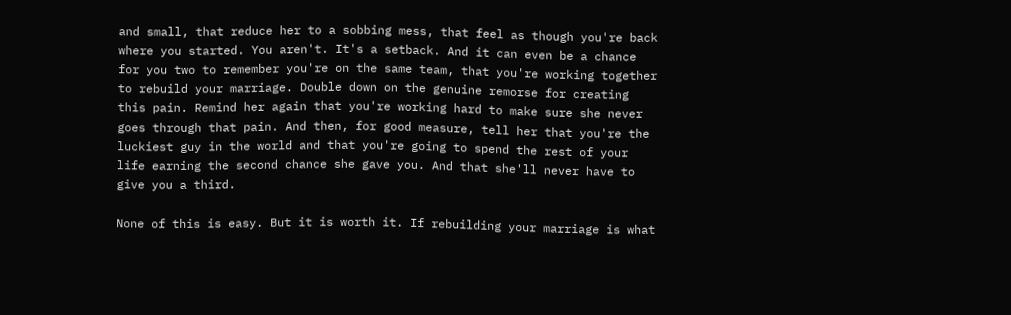and small, that reduce her to a sobbing mess, that feel as though you're back where you started. You aren't. It's a setback. And it can even be a chance for you two to remember you're on the same team, that you're working together to rebuild your marriage. Double down on the genuine remorse for creating this pain. Remind her again that you're working hard to make sure she never goes through that pain. And then, for good measure, tell her that you're the luckiest guy in the world and that you're going to spend the rest of your life earning the second chance she gave you. And that she'll never have to give you a third.

None of this is easy. But it is worth it. If rebuilding your marriage is what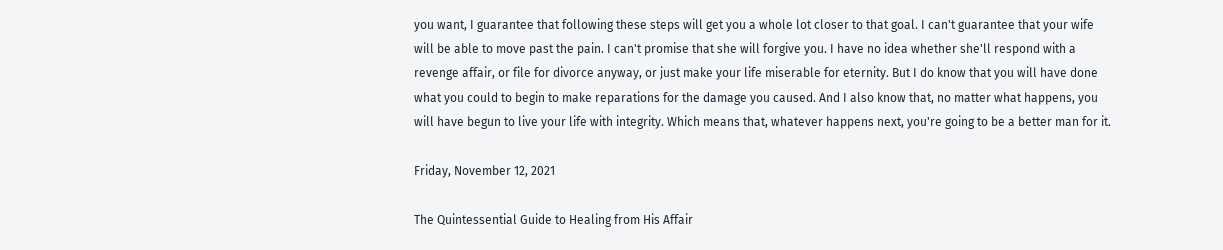you want, I guarantee that following these steps will get you a whole lot closer to that goal. I can't guarantee that your wife will be able to move past the pain. I can't promise that she will forgive you. I have no idea whether she'll respond with a revenge affair, or file for divorce anyway, or just make your life miserable for eternity. But I do know that you will have done what you could to begin to make reparations for the damage you caused. And I also know that, no matter what happens, you will have begun to live your life with integrity. Which means that, whatever happens next, you're going to be a better man for it.

Friday, November 12, 2021

The Quintessential Guide to Healing from His Affair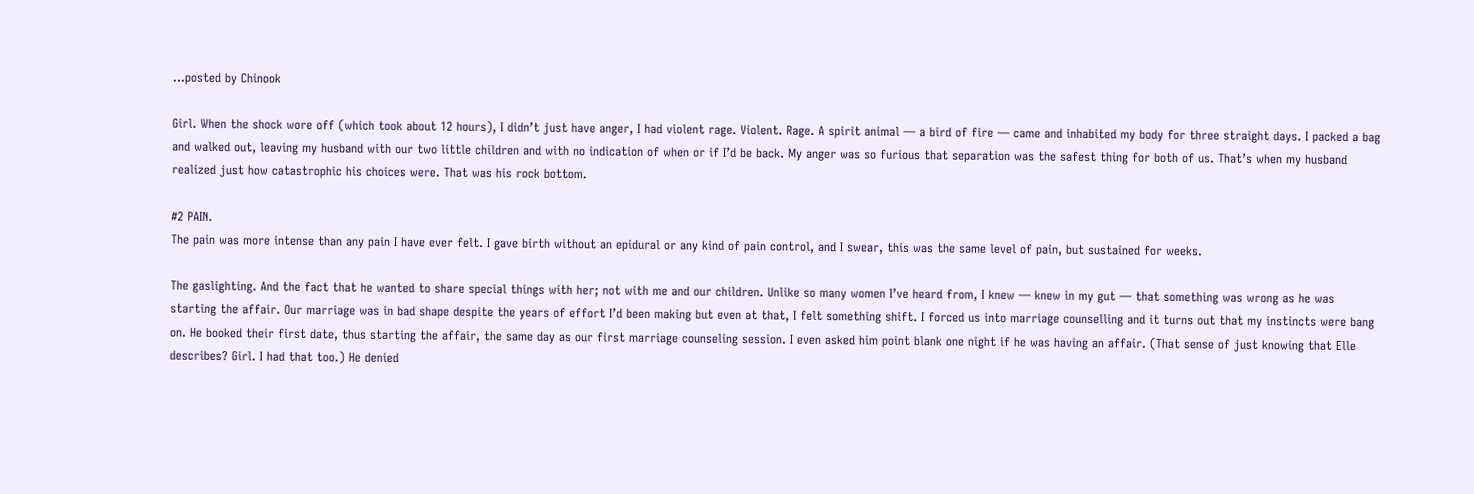...posted by Chinook

Girl. When the shock wore off (which took about 12 hours), I didn’t just have anger, I had violent rage. Violent. Rage. A spirit animal — a bird of fire — came and inhabited my body for three straight days. I packed a bag and walked out, leaving my husband with our two little children and with no indication of when or if I’d be back. My anger was so furious that separation was the safest thing for both of us. That’s when my husband realized just how catastrophic his choices were. That was his rock bottom.

#2 PAIN.
The pain was more intense than any pain I have ever felt. I gave birth without an epidural or any kind of pain control, and I swear, this was the same level of pain, but sustained for weeks.

The gaslighting. And the fact that he wanted to share special things with her; not with me and our children. Unlike so many women I’ve heard from, I knew — knew in my gut — that something was wrong as he was starting the affair. Our marriage was in bad shape despite the years of effort I’d been making but even at that, I felt something shift. I forced us into marriage counselling and it turns out that my instincts were bang on. He booked their first date, thus starting the affair, the same day as our first marriage counseling session. I even asked him point blank one night if he was having an affair. (That sense of just knowing that Elle describes? Girl. I had that too.) He denied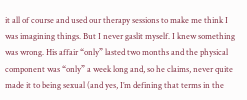it all of course and used our therapy sessions to make me think I was imagining things. But I never gaslit myself. I knew something was wrong. His affair “only” lasted two months and the physical component was “only” a week long and, so he claims, never quite made it to being sexual (and yes, I’m defining that terms in the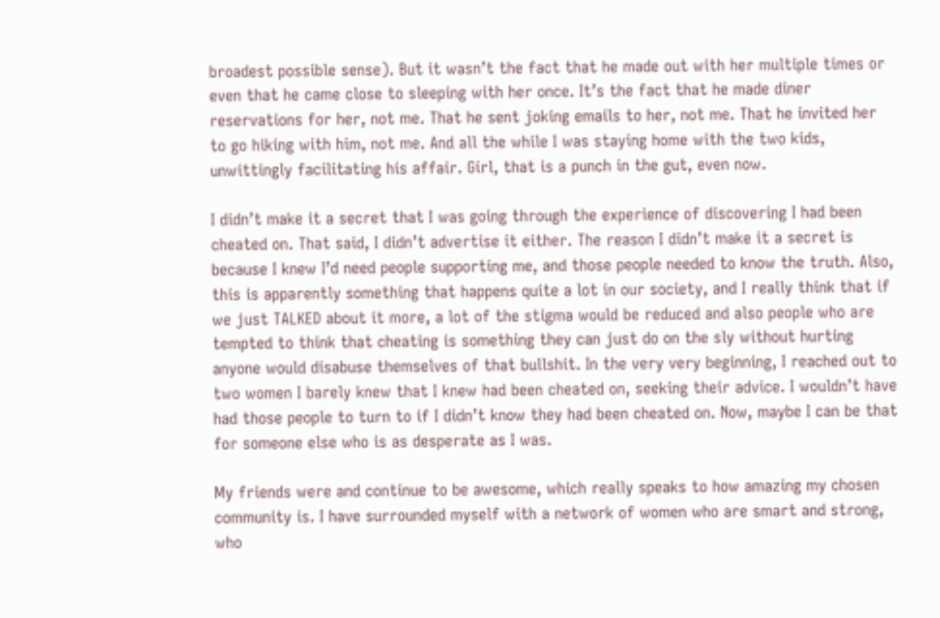broadest possible sense). But it wasn’t the fact that he made out with her multiple times or even that he came close to sleeping with her once. It’s the fact that he made diner reservations for her, not me. That he sent joking emails to her, not me. That he invited her to go hiking with him, not me. And all the while I was staying home with the two kids, unwittingly facilitating his affair. Girl, that is a punch in the gut, even now.

I didn’t make it a secret that I was going through the experience of discovering I had been cheated on. That said, I didn’t advertise it either. The reason I didn’t make it a secret is because I knew I’d need people supporting me, and those people needed to know the truth. Also, this is apparently something that happens quite a lot in our society, and I really think that if we just TALKED about it more, a lot of the stigma would be reduced and also people who are tempted to think that cheating is something they can just do on the sly without hurting anyone would disabuse themselves of that bullshit. In the very very beginning, I reached out to two women I barely knew that I knew had been cheated on, seeking their advice. I wouldn’t have had those people to turn to if I didn’t know they had been cheated on. Now, maybe I can be that for someone else who is as desperate as I was.

My friends were and continue to be awesome, which really speaks to how amazing my chosen community is. I have surrounded myself with a network of women who are smart and strong, who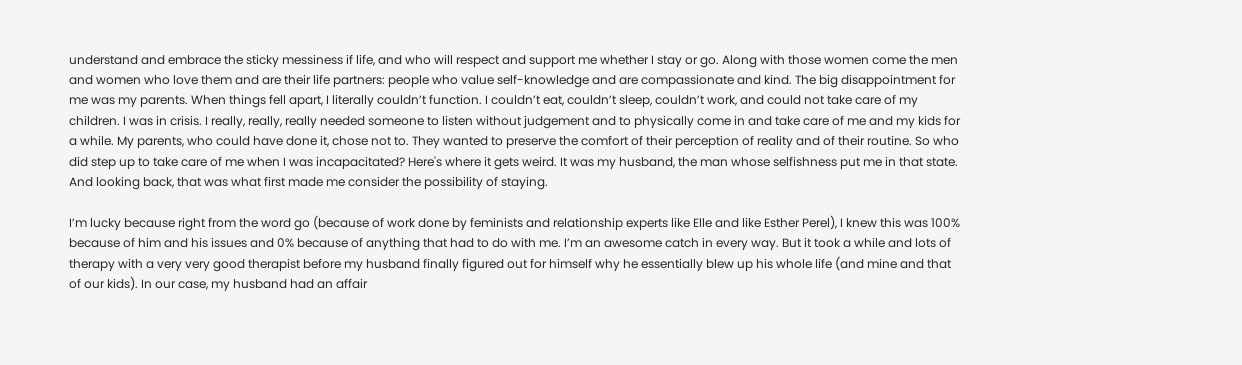understand and embrace the sticky messiness if life, and who will respect and support me whether I stay or go. Along with those women come the men and women who love them and are their life partners: people who value self-knowledge and are compassionate and kind. The big disappointment for me was my parents. When things fell apart, I literally couldn’t function. I couldn’t eat, couldn’t sleep, couldn’t work, and could not take care of my children. I was in crisis. I really, really, really needed someone to listen without judgement and to physically come in and take care of me and my kids for a while. My parents, who could have done it, chose not to. They wanted to preserve the comfort of their perception of reality and of their routine. So who did step up to take care of me when I was incapacitated? Here's where it gets weird. It was my husband, the man whose selfishness put me in that state. And looking back, that was what first made me consider the possibility of staying.

I’m lucky because right from the word go (because of work done by feminists and relationship experts like Elle and like Esther Perel), I knew this was 100% because of him and his issues and 0% because of anything that had to do with me. I’m an awesome catch in every way. But it took a while and lots of therapy with a very very good therapist before my husband finally figured out for himself why he essentially blew up his whole life (and mine and that of our kids). In our case, my husband had an affair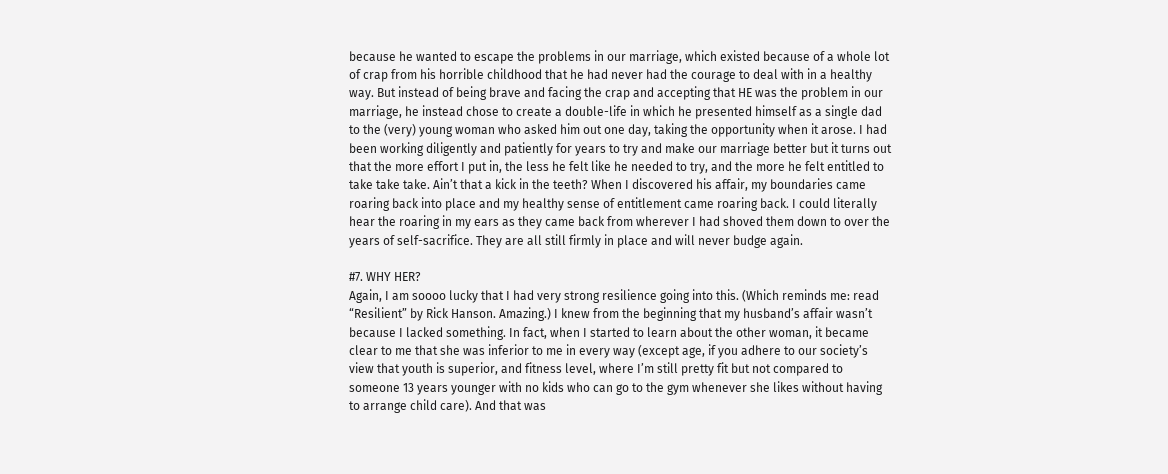because he wanted to escape the problems in our marriage, which existed because of a whole lot of crap from his horrible childhood that he had never had the courage to deal with in a healthy way. But instead of being brave and facing the crap and accepting that HE was the problem in our marriage, he instead chose to create a double-life in which he presented himself as a single dad to the (very) young woman who asked him out one day, taking the opportunity when it arose. I had been working diligently and patiently for years to try and make our marriage better but it turns out that the more effort I put in, the less he felt like he needed to try, and the more he felt entitled to take take take. Ain’t that a kick in the teeth? When I discovered his affair, my boundaries came roaring back into place and my healthy sense of entitlement came roaring back. I could literally hear the roaring in my ears as they came back from wherever I had shoved them down to over the years of self-sacrifice. They are all still firmly in place and will never budge again.

#7. WHY HER?
Again, I am soooo lucky that I had very strong resilience going into this. (Which reminds me: read “Resilient” by Rick Hanson. Amazing.) I knew from the beginning that my husband’s affair wasn’t because I lacked something. In fact, when I started to learn about the other woman, it became clear to me that she was inferior to me in every way (except age, if you adhere to our society’s view that youth is superior, and fitness level, where I’m still pretty fit but not compared to someone 13 years younger with no kids who can go to the gym whenever she likes without having to arrange child care). And that was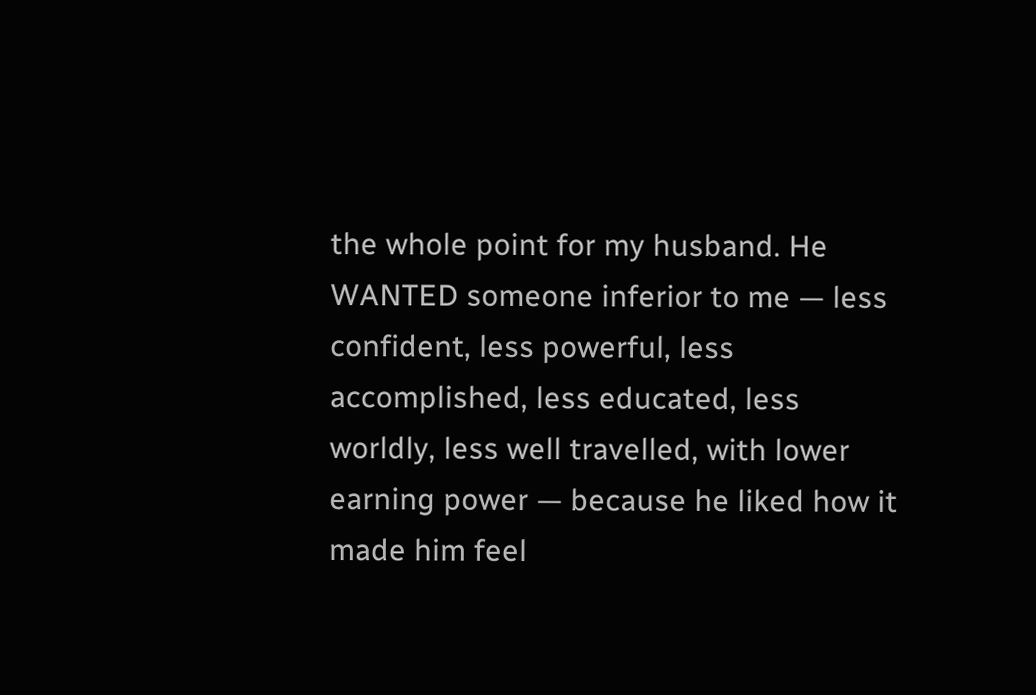the whole point for my husband. He WANTED someone inferior to me — less confident, less powerful, less accomplished, less educated, less worldly, less well travelled, with lower earning power — because he liked how it made him feel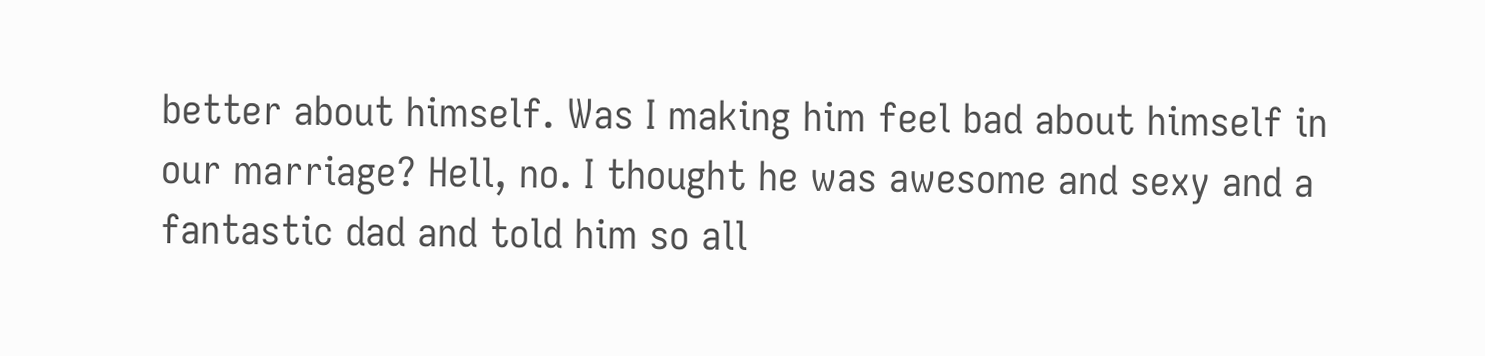better about himself. Was I making him feel bad about himself in our marriage? Hell, no. I thought he was awesome and sexy and a fantastic dad and told him so all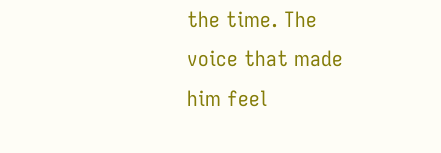the time. The voice that made him feel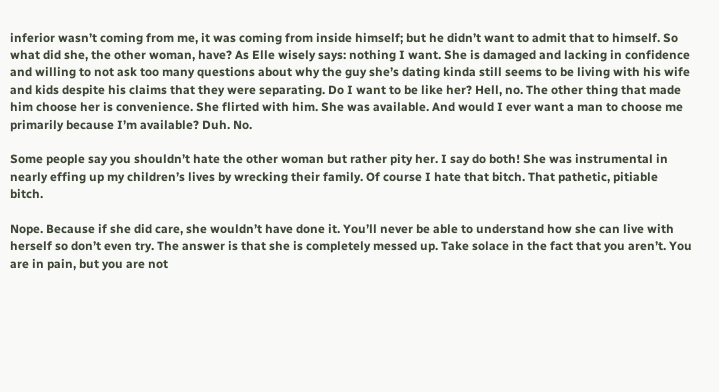inferior wasn’t coming from me, it was coming from inside himself; but he didn’t want to admit that to himself. So what did she, the other woman, have? As Elle wisely says: nothing I want. She is damaged and lacking in confidence and willing to not ask too many questions about why the guy she’s dating kinda still seems to be living with his wife and kids despite his claims that they were separating. Do I want to be like her? Hell, no. The other thing that made him choose her is convenience. She flirted with him. She was available. And would I ever want a man to choose me primarily because I’m available? Duh. No.

Some people say you shouldn’t hate the other woman but rather pity her. I say do both! She was instrumental in nearly effing up my children’s lives by wrecking their family. Of course I hate that bitch. That pathetic, pitiable bitch.

Nope. Because if she did care, she wouldn’t have done it. You’ll never be able to understand how she can live with herself so don’t even try. The answer is that she is completely messed up. Take solace in the fact that you aren’t. You are in pain, but you are not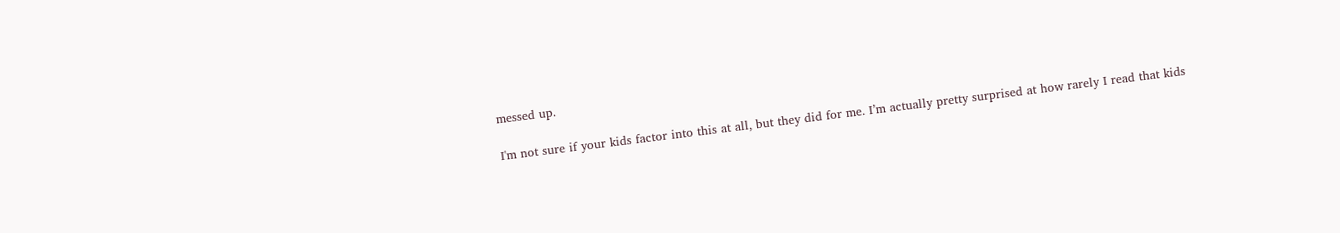messed up.

I'm not sure if your kids factor into this at all, but they did for me. I’m actually pretty surprised at how rarely I read that kids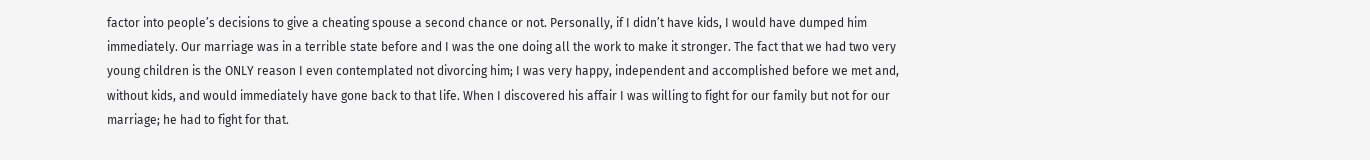factor into people’s decisions to give a cheating spouse a second chance or not. Personally, if I didn’t have kids, I would have dumped him immediately. Our marriage was in a terrible state before and I was the one doing all the work to make it stronger. The fact that we had two very young children is the ONLY reason I even contemplated not divorcing him; I was very happy, independent and accomplished before we met and, without kids, and would immediately have gone back to that life. When I discovered his affair I was willing to fight for our family but not for our marriage; he had to fight for that.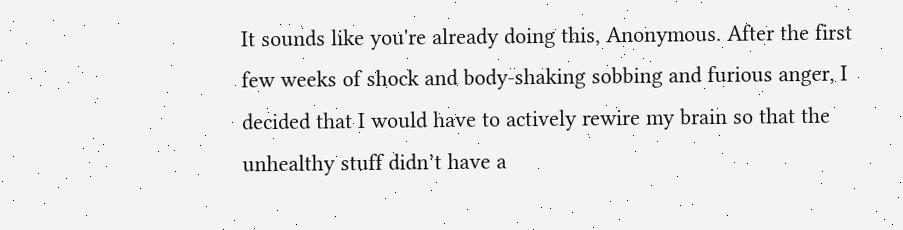It sounds like you're already doing this, Anonymous. After the first few weeks of shock and body-shaking sobbing and furious anger, I decided that I would have to actively rewire my brain so that the unhealthy stuff didn’t have a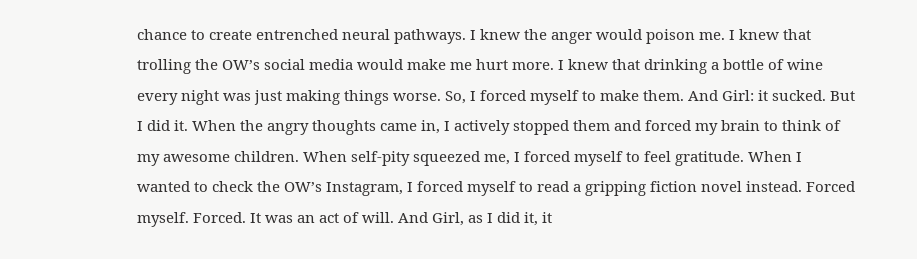chance to create entrenched neural pathways. I knew the anger would poison me. I knew that trolling the OW’s social media would make me hurt more. I knew that drinking a bottle of wine every night was just making things worse. So, I forced myself to make them. And Girl: it sucked. But I did it. When the angry thoughts came in, I actively stopped them and forced my brain to think of my awesome children. When self-pity squeezed me, I forced myself to feel gratitude. When I wanted to check the OW’s Instagram, I forced myself to read a gripping fiction novel instead. Forced myself. Forced. It was an act of will. And Girl, as I did it, it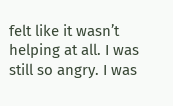felt like it wasn’t helping at all. I was still so angry. I was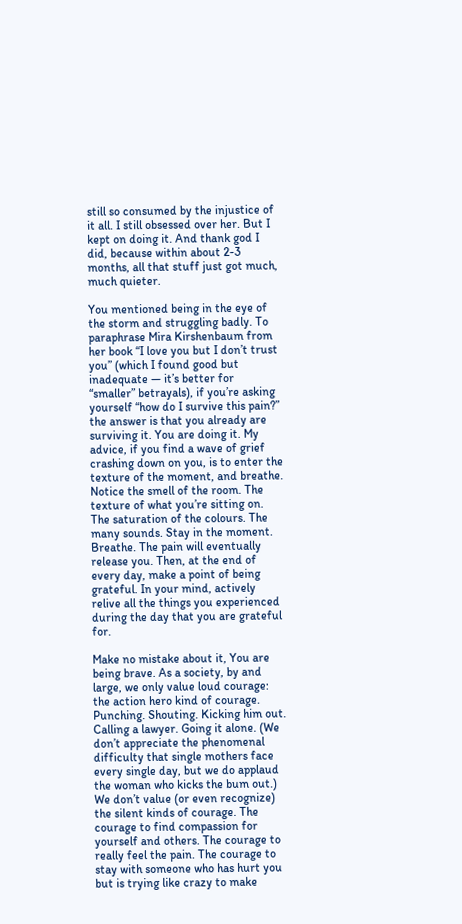still so consumed by the injustice of it all. I still obsessed over her. But I kept on doing it. And thank god I did, because within about 2-3 months, all that stuff just got much, much quieter.

You mentioned being in the eye of the storm and struggling badly. To paraphrase Mira Kirshenbaum from her book “I love you but I don’t trust you” (which I found good but inadequate — it’s better for “smaller” betrayals), if you’re asking yourself “how do I survive this pain?” the answer is that you already are surviving it. You are doing it. My advice, if you find a wave of grief crashing down on you, is to enter the texture of the moment, and breathe. Notice the smell of the room. The texture of what you’re sitting on. The saturation of the colours. The many sounds. Stay in the moment. Breathe. The pain will eventually release you. Then, at the end of every day, make a point of being grateful. In your mind, actively relive all the things you experienced during the day that you are grateful for.

Make no mistake about it, You are being brave. As a society, by and large, we only value loud courage: the action hero kind of courage. Punching. Shouting. Kicking him out. Calling a lawyer. Going it alone. (We don’t appreciate the phenomenal difficulty that single mothers face every single day, but we do applaud the woman who kicks the bum out.) We don’t value (or even recognize) the silent kinds of courage. The courage to find compassion for yourself and others. The courage to really feel the pain. The courage to stay with someone who has hurt you but is trying like crazy to make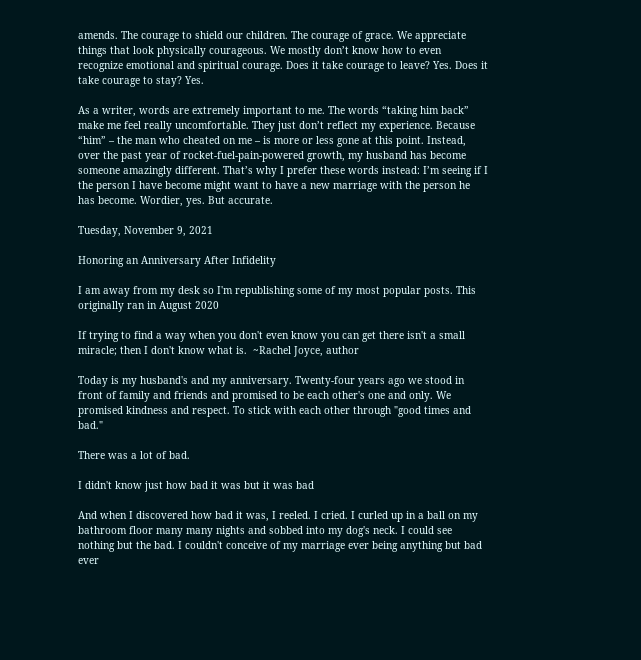amends. The courage to shield our children. The courage of grace. We appreciate things that look physically courageous. We mostly don’t know how to even recognize emotional and spiritual courage. Does it take courage to leave? Yes. Does it take courage to stay? Yes.

As a writer, words are extremely important to me. The words “taking him back” make me feel really uncomfortable. They just don’t reflect my experience. Because “him” – the man who cheated on me – is more or less gone at this point. Instead, over the past year of rocket-fuel-pain-powered growth, my husband has become someone amazingly different. That’s why I prefer these words instead: I’m seeing if I the person I have become might want to have a new marriage with the person he has become. Wordier, yes. But accurate.

Tuesday, November 9, 2021

Honoring an Anniversary After Infidelity

I am away from my desk so I'm republishing some of my most popular posts. This originally ran in August 2020

If trying to find a way when you don't even know you can get there isn't a small miracle; then I don't know what is.  ~Rachel Joyce, author

Today is my husband's and my anniversary. Twenty-four years ago we stood in front of family and friends and promised to be each other's one and only. We promised kindness and respect. To stick with each other through "good times and bad."

There was a lot of bad.

I didn't know just how bad it was but it was bad

And when I discovered how bad it was, I reeled. I cried. I curled up in a ball on my bathroom floor many many nights and sobbed into my dog's neck. I could see nothing but the bad. I couldn't conceive of my marriage ever being anything but bad ever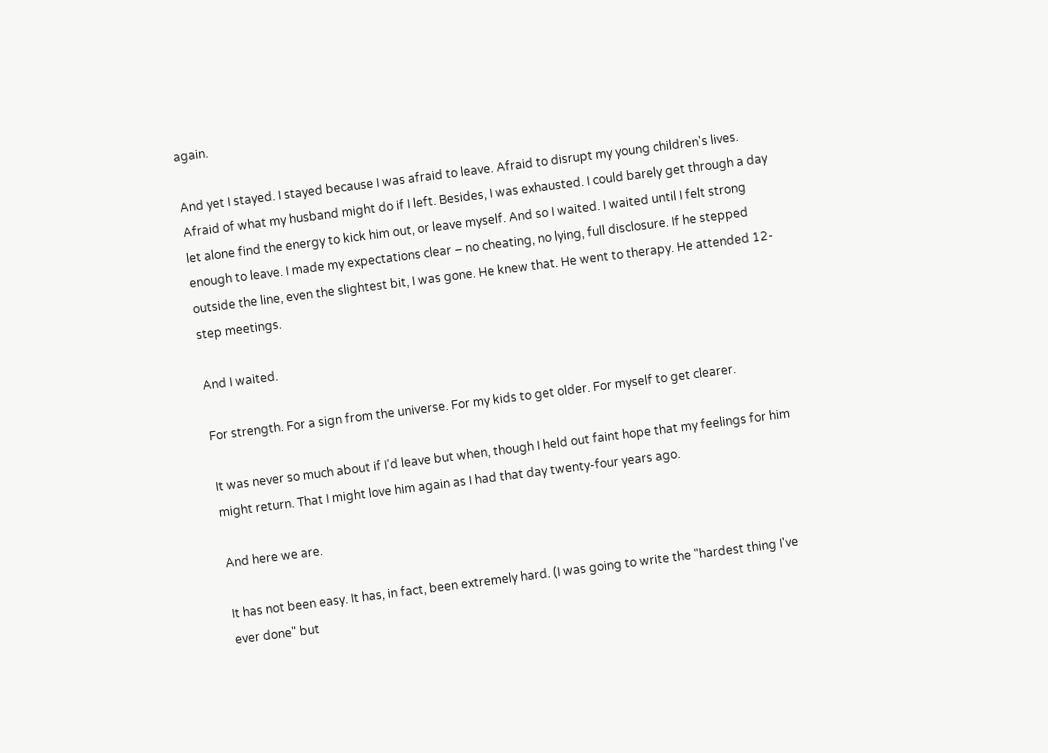again.

And yet I stayed. I stayed because I was afraid to leave. Afraid to disrupt my young children's lives. Afraid of what my husband might do if I left. Besides, I was exhausted. I could barely get through a day let alone find the energy to kick him out, or leave myself. And so I waited. I waited until I felt strong enough to leave. I made my expectations clear – no cheating, no lying, full disclosure. If he stepped outside the line, even the slightest bit, I was gone. He knew that. He went to therapy. He attended 12-step meetings.

And I waited.

For strength. For a sign from the universe. For my kids to get older. For myself to get clearer.

It was never so much about if I'd leave but when, though I held out faint hope that my feelings for him might return. That I might love him again as I had that day twenty-four years ago.

And here we are.

It has not been easy. It has, in fact, been extremely hard. (I was going to write the "hardest thing I've ever done" but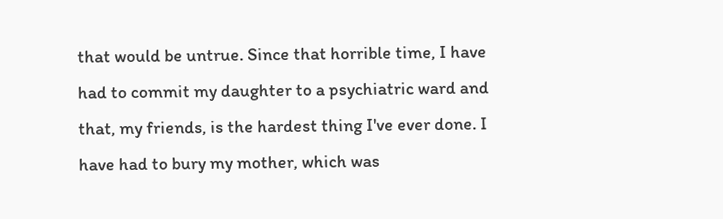that would be untrue. Since that horrible time, I have had to commit my daughter to a psychiatric ward and that, my friends, is the hardest thing I've ever done. I have had to bury my mother, which was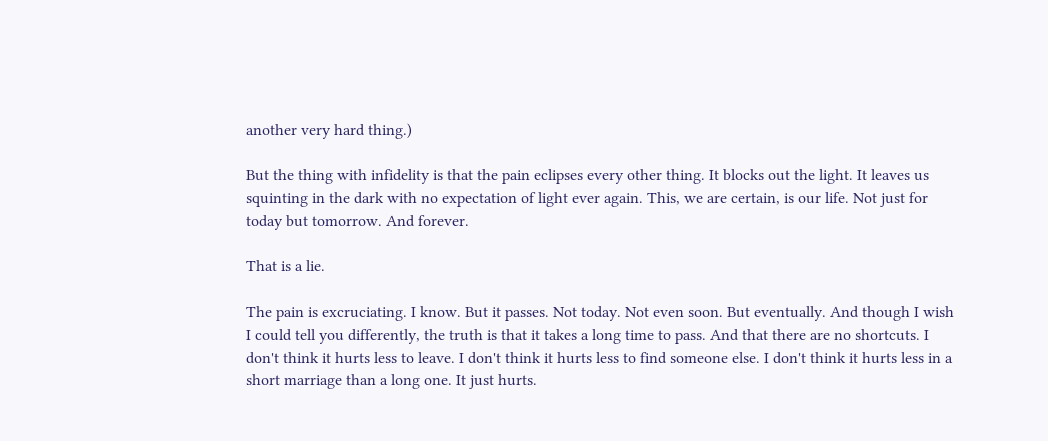another very hard thing.)

But the thing with infidelity is that the pain eclipses every other thing. It blocks out the light. It leaves us squinting in the dark with no expectation of light ever again. This, we are certain, is our life. Not just for today but tomorrow. And forever.

That is a lie.

The pain is excruciating. I know. But it passes. Not today. Not even soon. But eventually. And though I wish I could tell you differently, the truth is that it takes a long time to pass. And that there are no shortcuts. I don't think it hurts less to leave. I don't think it hurts less to find someone else. I don't think it hurts less in a short marriage than a long one. It just hurts.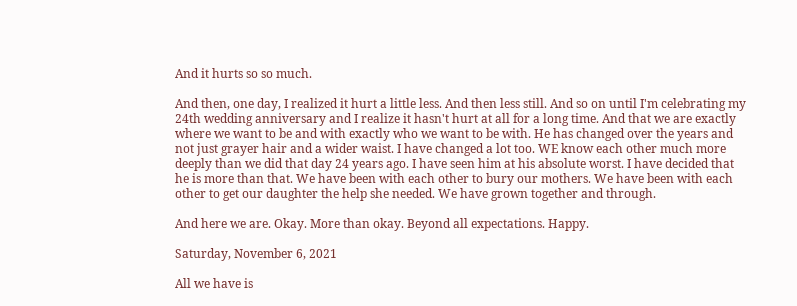And it hurts so so much.

And then, one day, I realized it hurt a little less. And then less still. And so on until I'm celebrating my 24th wedding anniversary and I realize it hasn't hurt at all for a long time. And that we are exactly where we want to be and with exactly who we want to be with. He has changed over the years and not just grayer hair and a wider waist. I have changed a lot too. WE know each other much more deeply than we did that day 24 years ago. I have seen him at his absolute worst. I have decided that he is more than that. We have been with each other to bury our mothers. We have been with each other to get our daughter the help she needed. We have grown together and through.

And here we are. Okay. More than okay. Beyond all expectations. Happy.

Saturday, November 6, 2021

All we have is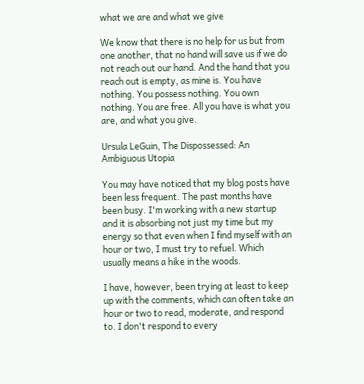what we are and what we give

We know that there is no help for us but from one another, that no hand will save us if we do not reach out our hand. And the hand that you reach out is empty, as mine is. You have nothing. You possess nothing. You own nothing. You are free. All you have is what you are, and what you give.

Ursula LeGuin, The Dispossessed: An Ambiguous Utopia

You may have noticed that my blog posts have been less frequent. The past months have been busy. I'm working with a new startup and it is absorbing not just my time but my energy so that even when I find myself with an hour or two, I must try to refuel. Which usually means a hike in the woods.

I have, however, been trying at least to keep up with the comments, which can often take an hour or two to read, moderate, and respond to. I don't respond to every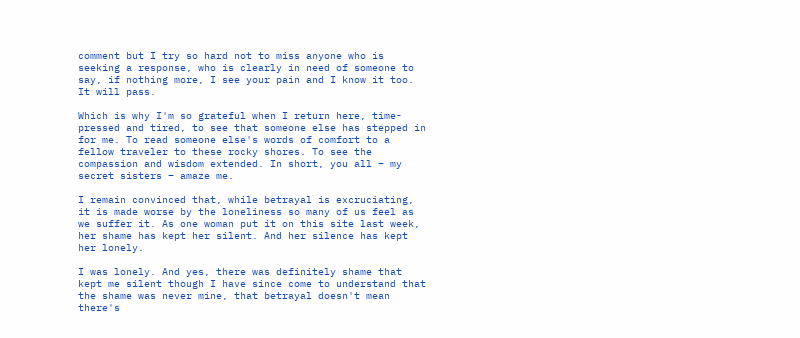comment but I try so hard not to miss anyone who is seeking a response, who is clearly in need of someone to say, if nothing more, I see your pain and I know it too. It will pass.

Which is why I'm so grateful when I return here, time-pressed and tired, to see that someone else has stepped in for me. To read someone else's words of comfort to a fellow traveler to these rocky shores. To see the compassion and wisdom extended. In short, you all – my secret sisters – amaze me.

I remain convinced that, while betrayal is excruciating, it is made worse by the loneliness so many of us feel as we suffer it. As one woman put it on this site last week, her shame has kept her silent. And her silence has kept her lonely.

I was lonely. And yes, there was definitely shame that kept me silent though I have since come to understand that the shame was never mine, that betrayal doesn't mean there's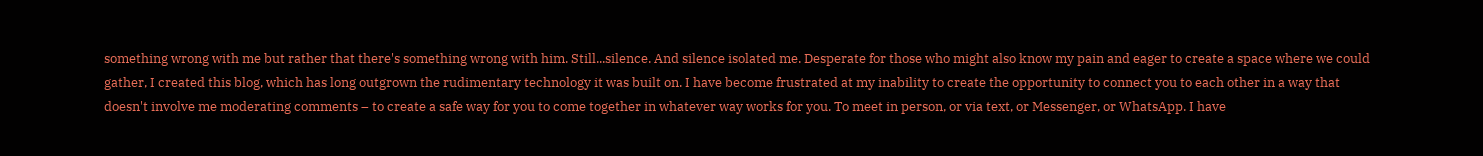something wrong with me but rather that there's something wrong with him. Still...silence. And silence isolated me. Desperate for those who might also know my pain and eager to create a space where we could gather, I created this blog, which has long outgrown the rudimentary technology it was built on. I have become frustrated at my inability to create the opportunity to connect you to each other in a way that doesn't involve me moderating comments – to create a safe way for you to come together in whatever way works for you. To meet in person, or via text, or Messenger, or WhatsApp. I have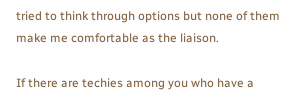tried to think through options but none of them make me comfortable as the liaison.

If there are techies among you who have a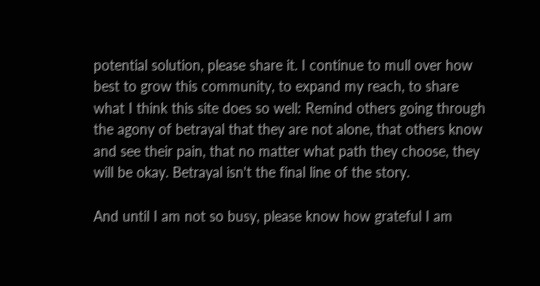potential solution, please share it. I continue to mull over how best to grow this community, to expand my reach, to share what I think this site does so well: Remind others going through the agony of betrayal that they are not alone, that others know and see their pain, that no matter what path they choose, they will be okay. Betrayal isn't the final line of the story.

And until I am not so busy, please know how grateful I am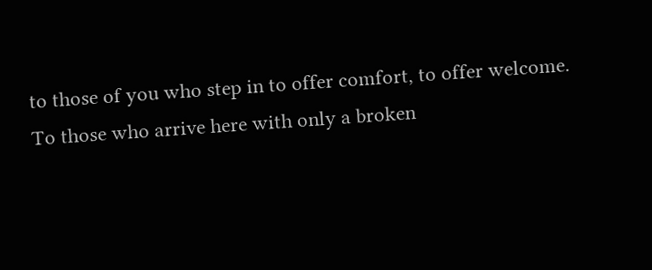to those of you who step in to offer comfort, to offer welcome. To those who arrive here with only a broken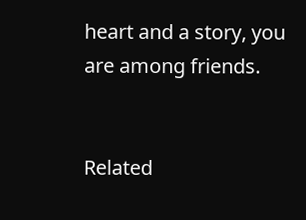heart and a story, you are among friends.


Related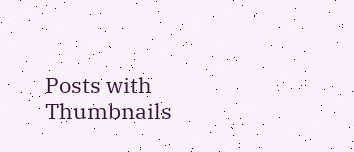Posts with Thumbnails